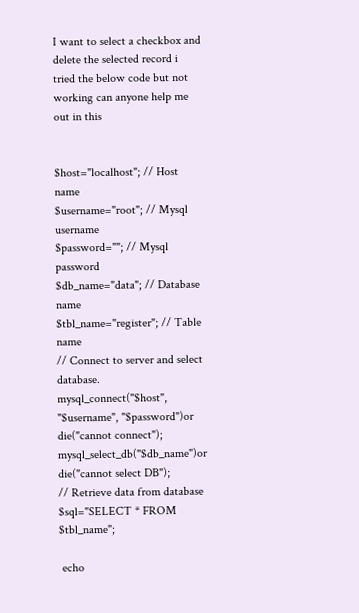I want to select a checkbox and delete the selected record i tried the below code but not working can anyone help me out in this


$host="localhost"; // Host name
$username="root"; // Mysql username
$password=""; // Mysql password
$db_name="data"; // Database name
$tbl_name="register"; // Table name
// Connect to server and select database.
mysql_connect("$host", "$username", "$password")or die("cannot connect");
mysql_select_db("$db_name")or die("cannot select DB");
// Retrieve data from database
$sql="SELECT * FROM $tbl_name";

 echo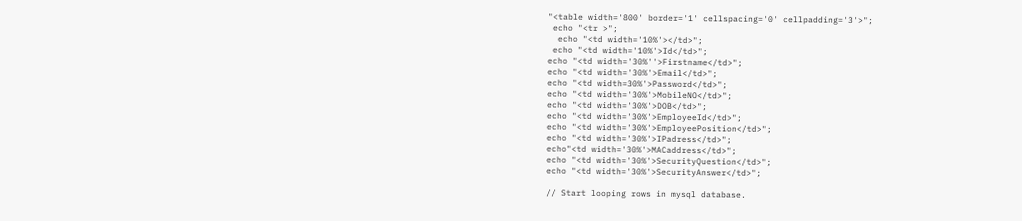"<table width='800' border='1' cellspacing='0' cellpadding='3'>";
 echo "<tr >";
  echo "<td width='10%'></td>";
 echo "<td width='10%'>Id</td>";
echo "<td width='30%''>Firstname</td>";
echo "<td width='30%'>Email</td>";
echo "<td width=30%'>Password</td>";
echo "<td width='30%'>MobileNO</td>";
echo "<td width='30%'>DOB</td>";
echo "<td width='30%'>EmployeeId</td>";
echo "<td width='30%'>EmployeePosition</td>";
echo "<td width='30%'>IPadress</td>";
echo"<td width='30%'>MACaddress</td>";
echo "<td width='30%'>SecurityQuestion</td>";
echo "<td width='30%'>SecurityAnswer</td>";

// Start looping rows in mysql database.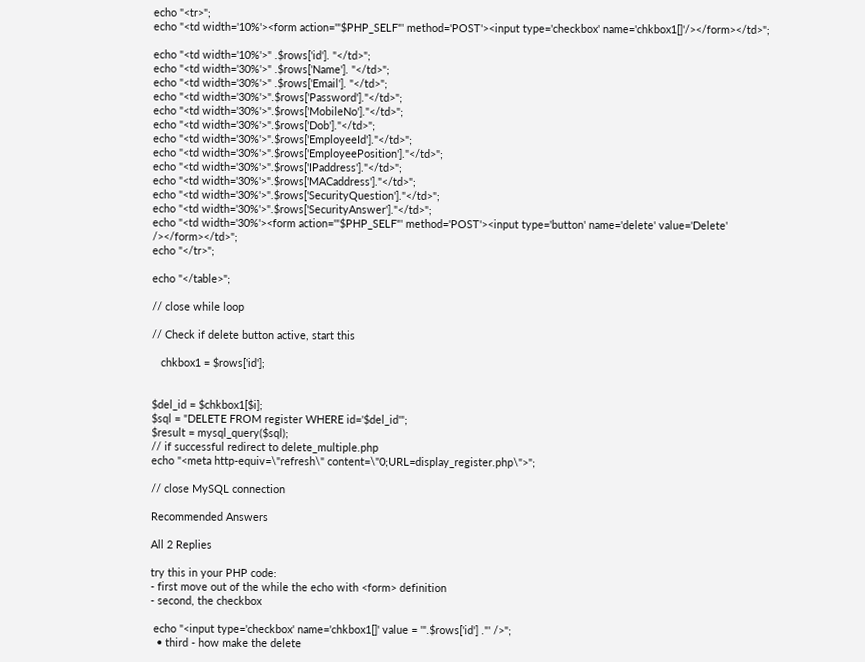echo "<tr>";
echo "<td width='10%'><form action='"$PHP_SELF"' method='POST'><input type='checkbox' name='chkbox1[]'/></form></td>";

echo "<td width='10%'>" .$rows['id']. "</td>";
echo "<td width='30%'>" .$rows['Name']. "</td>";
echo "<td width='30%'>" .$rows['Email']. "</td>";
echo "<td width='30%'>".$rows['Password']."</td>";
echo "<td width='30%'>".$rows['MobileNo']."</td>";
echo "<td width='30%'>".$rows['Dob']."</td>";
echo "<td width='30%'>".$rows['EmployeeId']."</td>";
echo "<td width='30%'>".$rows['EmployeePosition']."</td>";
echo "<td width='30%'>".$rows['IPaddress']."</td>";
echo "<td width='30%'>".$rows['MACaddress']."</td>";
echo "<td width='30%'>".$rows['SecurityQuestion']."</td>";
echo "<td width='30%'>".$rows['SecurityAnswer']."</td>";
echo "<td width='30%'><form action='"$PHP_SELF"' method='POST'><input type='button' name='delete' value='Delete' /></form></td>";
echo "</tr>";

echo "</table>";

// close while loop

// Check if delete button active, start this

   chkbox1 = $rows['id'];


$del_id = $chkbox1[$i];
$sql = "DELETE FROM register WHERE id='$del_id'";
$result = mysql_query($sql);
// if successful redirect to delete_multiple.php
echo "<meta http-equiv=\"refresh\" content=\"0;URL=display_register.php\">";

// close MySQL connection

Recommended Answers

All 2 Replies

try this in your PHP code:
- first move out of the while the echo with <form> definition
- second, the checkbox

 echo "<input type='checkbox' name='chkbox1[]' value = '".$rows['id'] ."' />";
  • third - how make the delete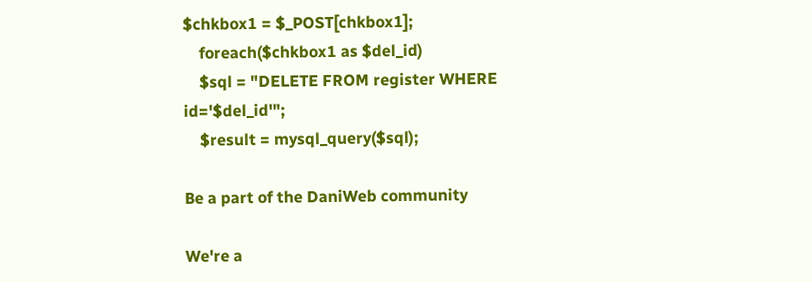$chkbox1 = $_POST[chkbox1];
    foreach($chkbox1 as $del_id)
    $sql = "DELETE FROM register WHERE id='$del_id'";
    $result = mysql_query($sql);

Be a part of the DaniWeb community

We're a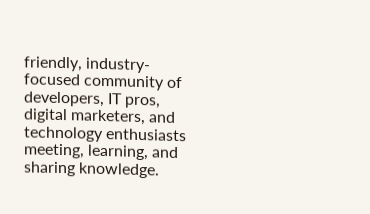friendly, industry-focused community of developers, IT pros, digital marketers, and technology enthusiasts meeting, learning, and sharing knowledge.